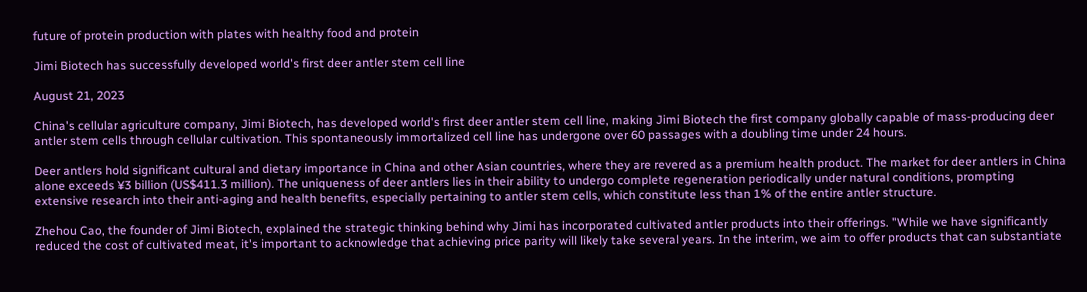future of protein production with plates with healthy food and protein

Jimi Biotech has successfully developed world's first deer antler stem cell line

August 21, 2023

China's cellular agriculture company, Jimi Biotech, has developed world's first deer antler stem cell line, making Jimi Biotech the first company globally capable of mass-producing deer antler stem cells through cellular cultivation. This spontaneously immortalized cell line has undergone over 60 passages with a doubling time under 24 hours.

Deer antlers hold significant cultural and dietary importance in China and other Asian countries, where they are revered as a premium health product. The market for deer antlers in China alone exceeds ¥3 billion (US$411.3 million). The uniqueness of deer antlers lies in their ability to undergo complete regeneration periodically under natural conditions, prompting extensive research into their anti-aging and health benefits, especially pertaining to antler stem cells, which constitute less than 1% of the entire antler structure.

Zhehou Cao, the founder of Jimi Biotech, explained the strategic thinking behind why Jimi has incorporated cultivated antler products into their offerings. "While we have significantly reduced the cost of cultivated meat, it's important to acknowledge that achieving price parity will likely take several years. In the interim, we aim to offer products that can substantiate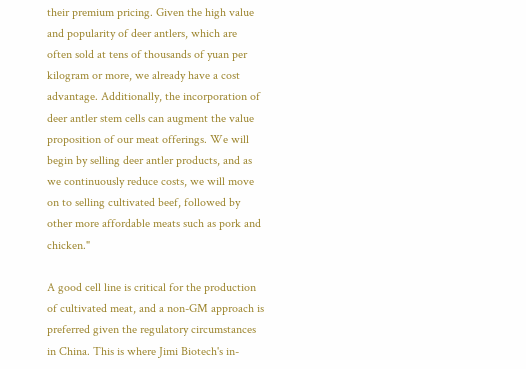their premium pricing. Given the high value and popularity of deer antlers, which are often sold at tens of thousands of yuan per kilogram or more, we already have a cost advantage. Additionally, the incorporation of deer antler stem cells can augment the value proposition of our meat offerings. We will begin by selling deer antler products, and as we continuously reduce costs, we will move on to selling cultivated beef, followed by other more affordable meats such as pork and chicken."

A good cell line is critical for the production of cultivated meat, and a non-GM approach is preferred given the regulatory circumstances in China. This is where Jimi Biotech's in-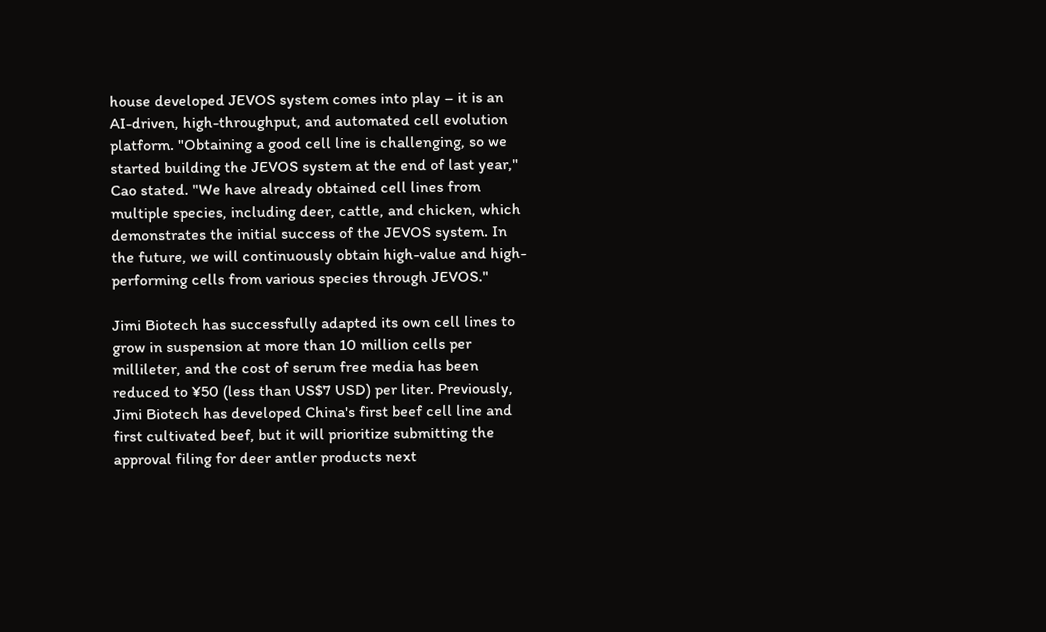house developed JEVOS system comes into play – it is an AI-driven, high-throughput, and automated cell evolution platform. "Obtaining a good cell line is challenging, so we started building the JEVOS system at the end of last year," Cao stated. "We have already obtained cell lines from multiple species, including deer, cattle, and chicken, which demonstrates the initial success of the JEVOS system. In the future, we will continuously obtain high-value and high-performing cells from various species through JEVOS."

Jimi Biotech has successfully adapted its own cell lines to grow in suspension at more than 10 million cells per millileter, and the cost of serum free media has been reduced to ¥50 (less than US$7 USD) per liter. Previously, Jimi Biotech has developed China's first beef cell line and first cultivated beef, but it will prioritize submitting the approval filing for deer antler products next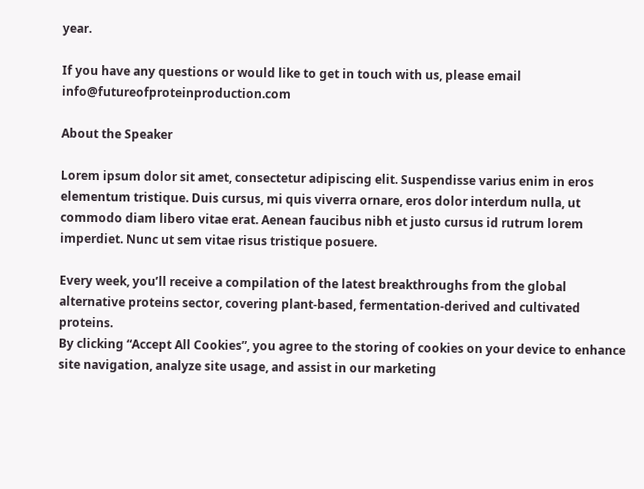year.

If you have any questions or would like to get in touch with us, please email info@futureofproteinproduction.com

About the Speaker

Lorem ipsum dolor sit amet, consectetur adipiscing elit. Suspendisse varius enim in eros elementum tristique. Duis cursus, mi quis viverra ornare, eros dolor interdum nulla, ut commodo diam libero vitae erat. Aenean faucibus nibh et justo cursus id rutrum lorem imperdiet. Nunc ut sem vitae risus tristique posuere.

Every week, you’ll receive a compilation of the latest breakthroughs from the global alternative proteins sector, covering plant-based, fermentation-derived and cultivated proteins.
By clicking “Accept All Cookies”, you agree to the storing of cookies on your device to enhance site navigation, analyze site usage, and assist in our marketing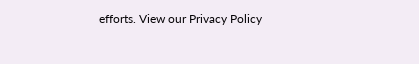efforts. View our Privacy Policy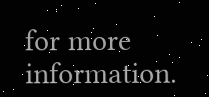for more information.